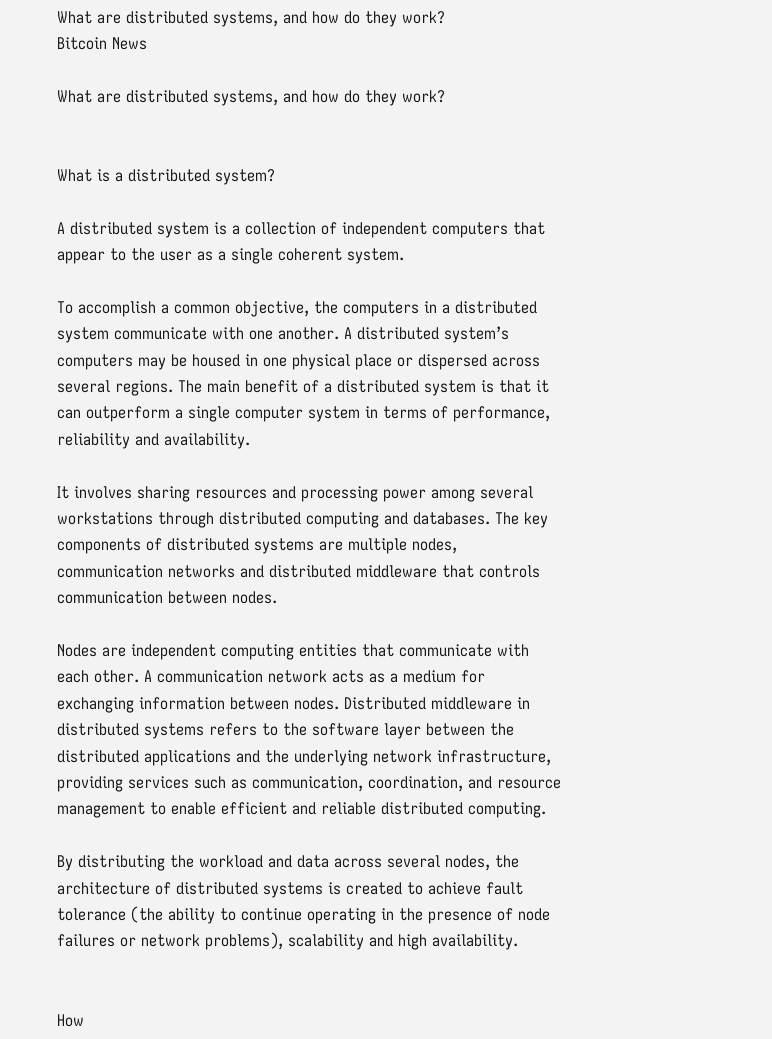What are distributed systems, and how do they work?
Bitcoin News

What are distributed systems, and how do they work?


What is a distributed system?

A distributed system is a collection of independent computers that appear to the user as a single coherent system.

To accomplish a common objective, the computers in a distributed system communicate with one another. A distributed system’s computers may be housed in one physical place or dispersed across several regions. The main benefit of a distributed system is that it can outperform a single computer system in terms of performance, reliability and availability.

It involves sharing resources and processing power among several workstations through distributed computing and databases. The key components of distributed systems are multiple nodes, communication networks and distributed middleware that controls communication between nodes.

Nodes are independent computing entities that communicate with each other. A communication network acts as a medium for exchanging information between nodes. Distributed middleware in distributed systems refers to the software layer between the distributed applications and the underlying network infrastructure, providing services such as communication, coordination, and resource management to enable efficient and reliable distributed computing.

By distributing the workload and data across several nodes, the architecture of distributed systems is created to achieve fault tolerance (the ability to continue operating in the presence of node failures or network problems), scalability and high availability.


How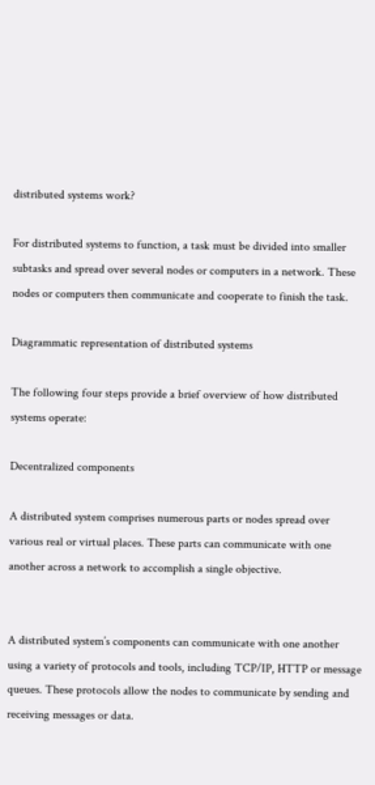distributed systems work?

For distributed systems to function, a task must be divided into smaller subtasks and spread over several nodes or computers in a network. These nodes or computers then communicate and cooperate to finish the task.

Diagrammatic representation of distributed systems

The following four steps provide a brief overview of how distributed systems operate:

Decentralized components

A distributed system comprises numerous parts or nodes spread over various real or virtual places. These parts can communicate with one another across a network to accomplish a single objective.


A distributed system’s components can communicate with one another using a variety of protocols and tools, including TCP/IP, HTTP or message queues. These protocols allow the nodes to communicate by sending and receiving messages or data.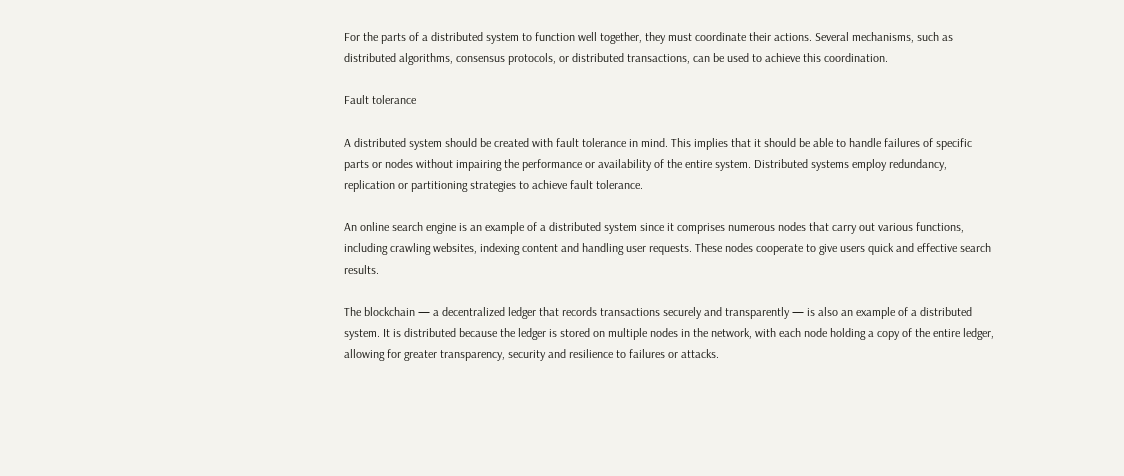For the parts of a distributed system to function well together, they must coordinate their actions. Several mechanisms, such as distributed algorithms, consensus protocols, or distributed transactions, can be used to achieve this coordination.

Fault tolerance

A distributed system should be created with fault tolerance in mind. This implies that it should be able to handle failures of specific parts or nodes without impairing the performance or availability of the entire system. Distributed systems employ redundancy, replication or partitioning strategies to achieve fault tolerance.

An online search engine is an example of a distributed system since it comprises numerous nodes that carry out various functions, including crawling websites, indexing content and handling user requests. These nodes cooperate to give users quick and effective search results.

The blockchain — a decentralized ledger that records transactions securely and transparently — is also an example of a distributed system. It is distributed because the ledger is stored on multiple nodes in the network, with each node holding a copy of the entire ledger, allowing for greater transparency, security and resilience to failures or attacks.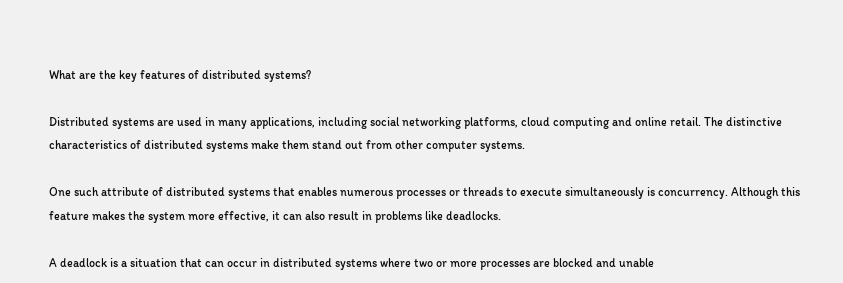What are the key features of distributed systems?

Distributed systems are used in many applications, including social networking platforms, cloud computing and online retail. The distinctive characteristics of distributed systems make them stand out from other computer systems.

One such attribute of distributed systems that enables numerous processes or threads to execute simultaneously is concurrency. Although this feature makes the system more effective, it can also result in problems like deadlocks.

A deadlock is a situation that can occur in distributed systems where two or more processes are blocked and unable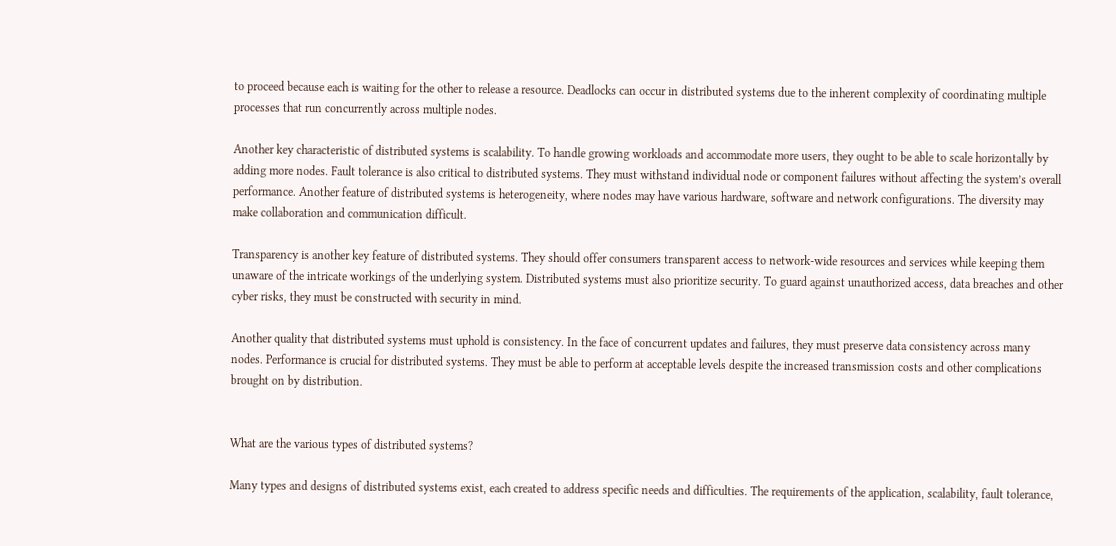to proceed because each is waiting for the other to release a resource. Deadlocks can occur in distributed systems due to the inherent complexity of coordinating multiple processes that run concurrently across multiple nodes.

Another key characteristic of distributed systems is scalability. To handle growing workloads and accommodate more users, they ought to be able to scale horizontally by adding more nodes. Fault tolerance is also critical to distributed systems. They must withstand individual node or component failures without affecting the system’s overall performance. Another feature of distributed systems is heterogeneity, where nodes may have various hardware, software and network configurations. The diversity may make collaboration and communication difficult.

Transparency is another key feature of distributed systems. They should offer consumers transparent access to network-wide resources and services while keeping them unaware of the intricate workings of the underlying system. Distributed systems must also prioritize security. To guard against unauthorized access, data breaches and other cyber risks, they must be constructed with security in mind.

Another quality that distributed systems must uphold is consistency. In the face of concurrent updates and failures, they must preserve data consistency across many nodes. Performance is crucial for distributed systems. They must be able to perform at acceptable levels despite the increased transmission costs and other complications brought on by distribution.


What are the various types of distributed systems?

Many types and designs of distributed systems exist, each created to address specific needs and difficulties. The requirements of the application, scalability, fault tolerance,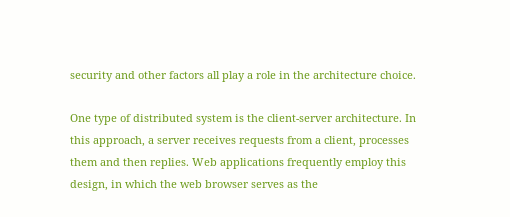security and other factors all play a role in the architecture choice.

One type of distributed system is the client-server architecture. In this approach, a server receives requests from a client, processes them and then replies. Web applications frequently employ this design, in which the web browser serves as the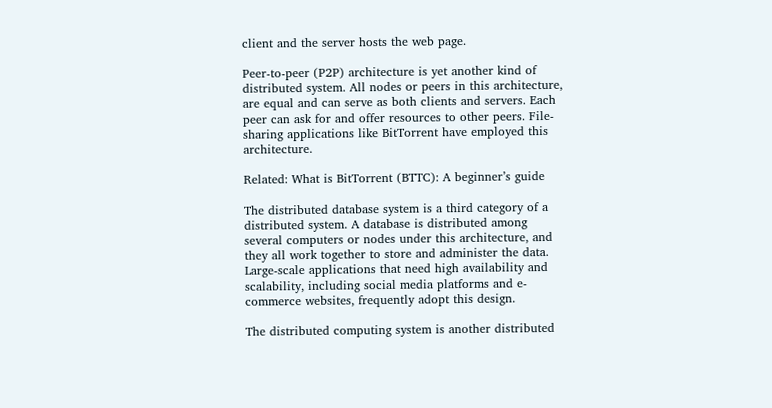client and the server hosts the web page.

Peer-to-peer (P2P) architecture is yet another kind of distributed system. All nodes or peers in this architecture, are equal and can serve as both clients and servers. Each peer can ask for and offer resources to other peers. File-sharing applications like BitTorrent have employed this architecture.

Related: What is BitTorrent (BTTC): A beginner’s guide

The distributed database system is a third category of a distributed system. A database is distributed among several computers or nodes under this architecture, and they all work together to store and administer the data. Large-scale applications that need high availability and scalability, including social media platforms and e-commerce websites, frequently adopt this design.

The distributed computing system is another distributed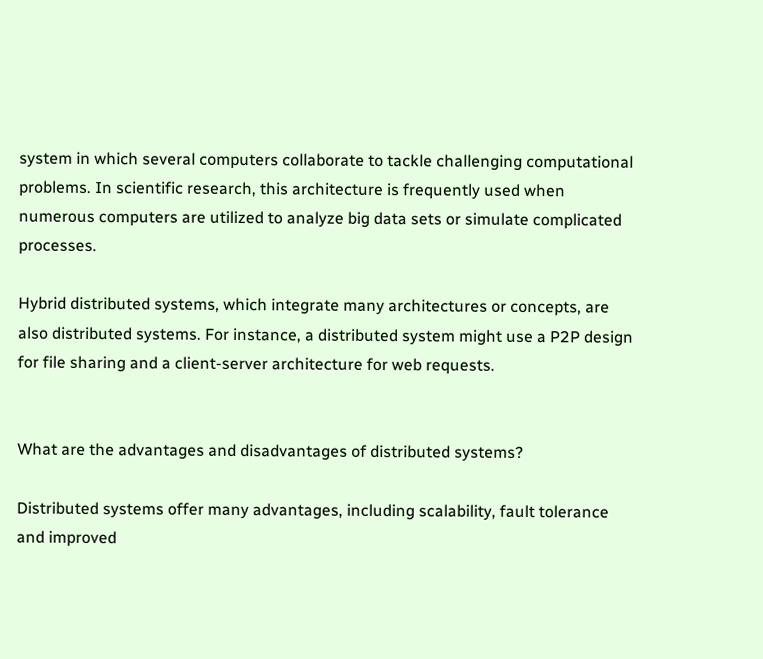system in which several computers collaborate to tackle challenging computational problems. In scientific research, this architecture is frequently used when numerous computers are utilized to analyze big data sets or simulate complicated processes.

Hybrid distributed systems, which integrate many architectures or concepts, are also distributed systems. For instance, a distributed system might use a P2P design for file sharing and a client-server architecture for web requests.


What are the advantages and disadvantages of distributed systems?

Distributed systems offer many advantages, including scalability, fault tolerance and improved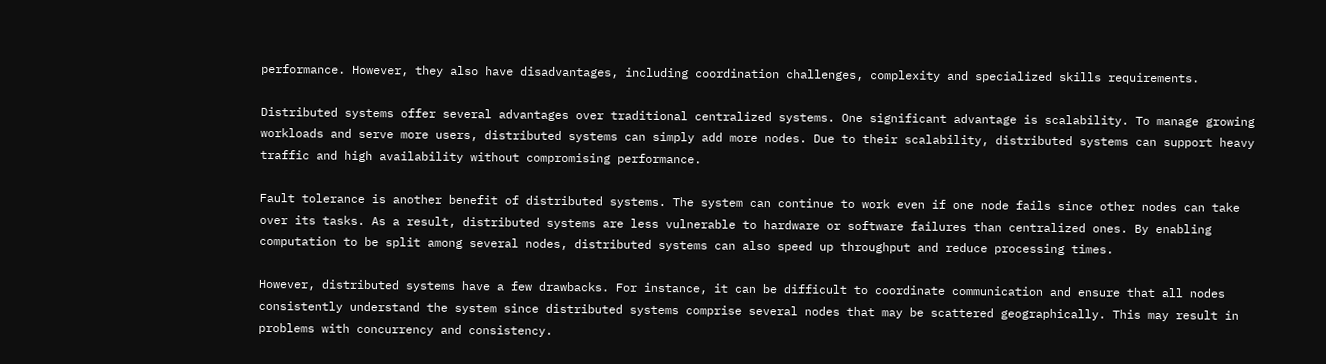performance. However, they also have disadvantages, including coordination challenges, complexity and specialized skills requirements.

Distributed systems offer several advantages over traditional centralized systems. One significant advantage is scalability. To manage growing workloads and serve more users, distributed systems can simply add more nodes. Due to their scalability, distributed systems can support heavy traffic and high availability without compromising performance.

Fault tolerance is another benefit of distributed systems. The system can continue to work even if one node fails since other nodes can take over its tasks. As a result, distributed systems are less vulnerable to hardware or software failures than centralized ones. By enabling computation to be split among several nodes, distributed systems can also speed up throughput and reduce processing times.

However, distributed systems have a few drawbacks. For instance, it can be difficult to coordinate communication and ensure that all nodes consistently understand the system since distributed systems comprise several nodes that may be scattered geographically. This may result in problems with concurrency and consistency.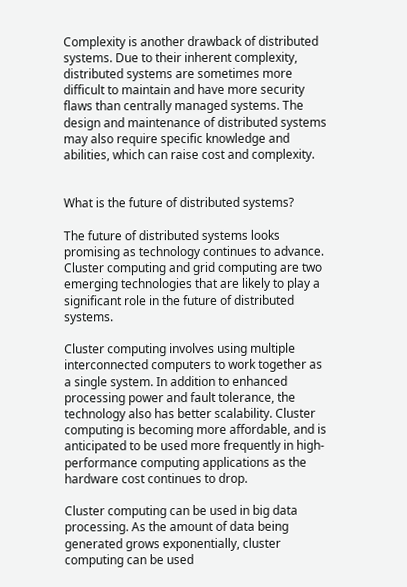Complexity is another drawback of distributed systems. Due to their inherent complexity, distributed systems are sometimes more difficult to maintain and have more security flaws than centrally managed systems. The design and maintenance of distributed systems may also require specific knowledge and abilities, which can raise cost and complexity.


What is the future of distributed systems?

The future of distributed systems looks promising as technology continues to advance. Cluster computing and grid computing are two emerging technologies that are likely to play a significant role in the future of distributed systems.

Cluster computing involves using multiple interconnected computers to work together as a single system. In addition to enhanced processing power and fault tolerance, the technology also has better scalability. Cluster computing is becoming more affordable, and is anticipated to be used more frequently in high-performance computing applications as the hardware cost continues to drop.

Cluster computing can be used in big data processing. As the amount of data being generated grows exponentially, cluster computing can be used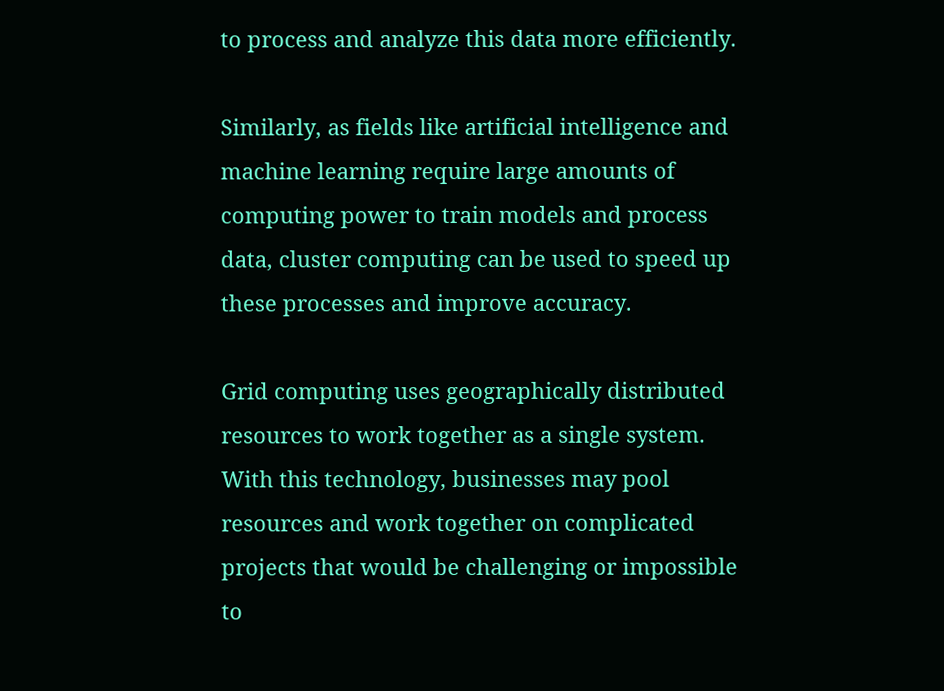to process and analyze this data more efficiently.

Similarly, as fields like artificial intelligence and machine learning require large amounts of computing power to train models and process data, cluster computing can be used to speed up these processes and improve accuracy.

Grid computing uses geographically distributed resources to work together as a single system. With this technology, businesses may pool resources and work together on complicated projects that would be challenging or impossible to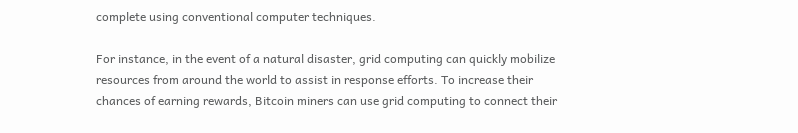complete using conventional computer techniques.

For instance, in the event of a natural disaster, grid computing can quickly mobilize resources from around the world to assist in response efforts. To increase their chances of earning rewards, Bitcoin miners can use grid computing to connect their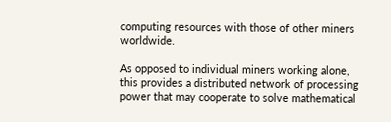computing resources with those of other miners worldwide.

As opposed to individual miners working alone, this provides a distributed network of processing power that may cooperate to solve mathematical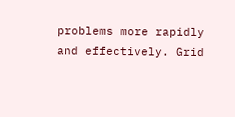problems more rapidly and effectively. Grid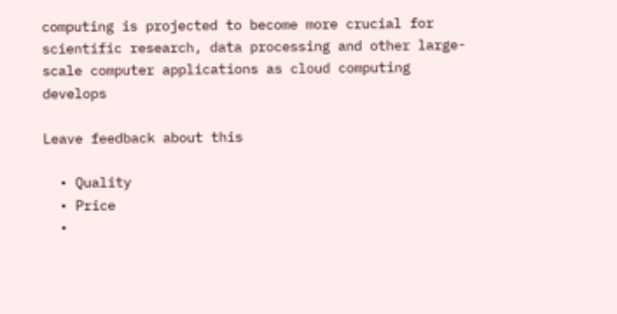computing is projected to become more crucial for scientific research, data processing and other large-scale computer applications as cloud computing develops

Leave feedback about this

  • Quality
  • Price
  •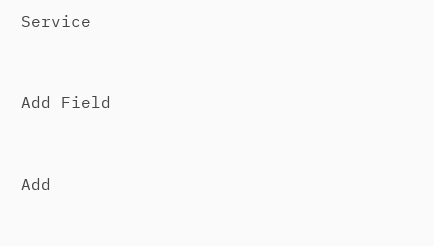Service


Add Field


Add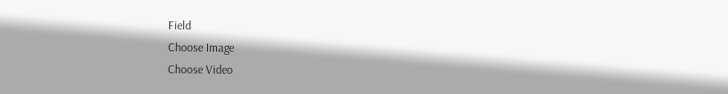Field
Choose Image
Choose Video